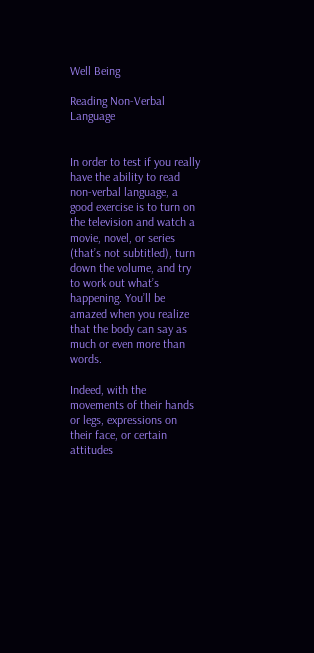Well Being

Reading Non-Verbal Language


In order to test if you really have the ability to read non-verbal language, a good exercise is to turn on the television and watch a movie, novel, or series (that’s not subtitled), turn down the volume, and try to work out what’s happening. You’ll be amazed when you realize that the body can say as much or even more than words.

Indeed, with the movements of their hands or legs, expressions on their face, or certain attitudes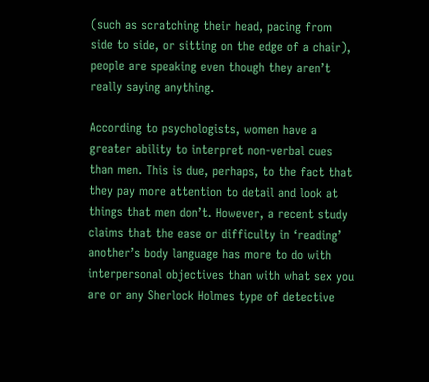(such as scratching their head, pacing from side to side, or sitting on the edge of a chair), people are speaking even though they aren’t really saying anything.

According to psychologists, women have a greater ability to interpret non-verbal cues than men. This is due, perhaps, to the fact that they pay more attention to detail and look at things that men don’t. However, a recent study claims that the ease or difficulty in ‘reading’ another’s body language has more to do with interpersonal objectives than with what sex you are or any Sherlock Holmes type of detective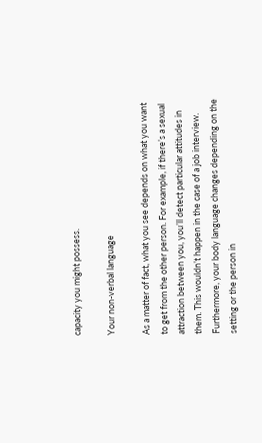capacity you might possess.

Your non-verbal language

As a matter of fact, what you see depends on what you want to get from the other person. For example, if there’s a sexual attraction between you, you’ll detect particular attitudes in them. This wouldn’t happen in the case of a job interview. Furthermore, your body language changes depending on the setting or the person in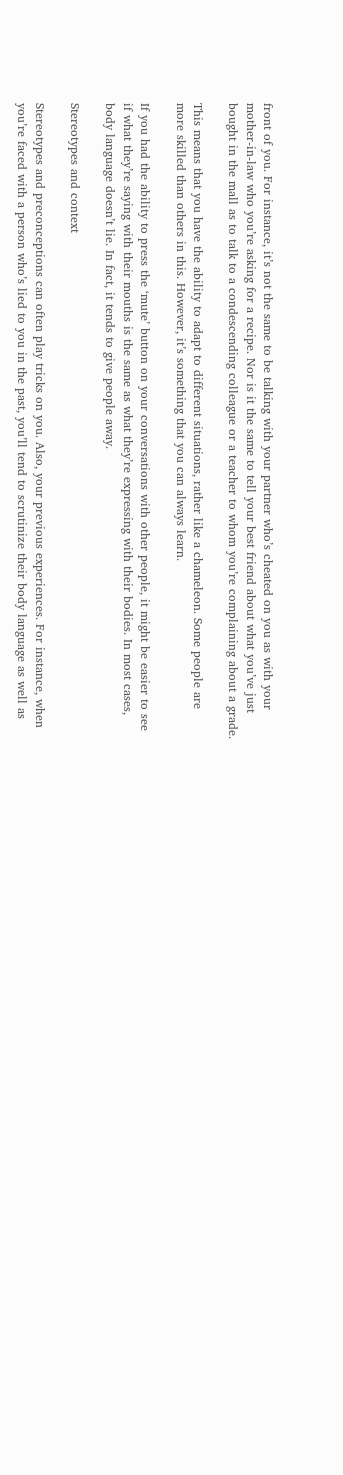front of you. For instance, it’s not the same to be talking with your partner who’s cheated on you as with your mother-in-law who you’re asking for a recipe. Nor is it the same to tell your best friend about what you’ve just bought in the mall as to talk to a condescending colleague or a teacher to whom you’re complaining about a grade.

This means that you have the ability to adapt to different situations, rather like a chameleon. Some people are more skilled than others in this. However, it’s something that you can always learn.

If you had the ability to press the ‘mute’ button on your conversations with other people, it might be easier to see if what they’re saying with their mouths is the same as what they’re expressing with their bodies. In most cases, body language doesn’t lie. In fact, it tends to give people away.

Stereotypes and context

Stereotypes and preconceptions can often play tricks on you. Also, your previous experiences. For instance, when you’re faced with a person who’s lied to you in the past, you’ll tend to scrutinize their body language as well as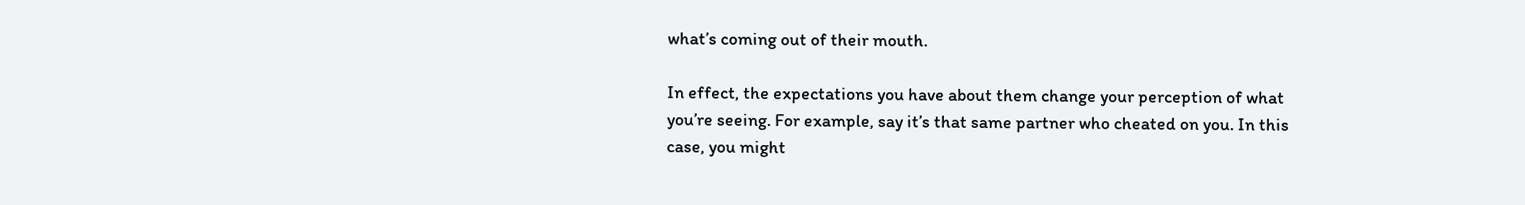what’s coming out of their mouth.

In effect, the expectations you have about them change your perception of what you’re seeing. For example, say it’s that same partner who cheated on you. In this case, you might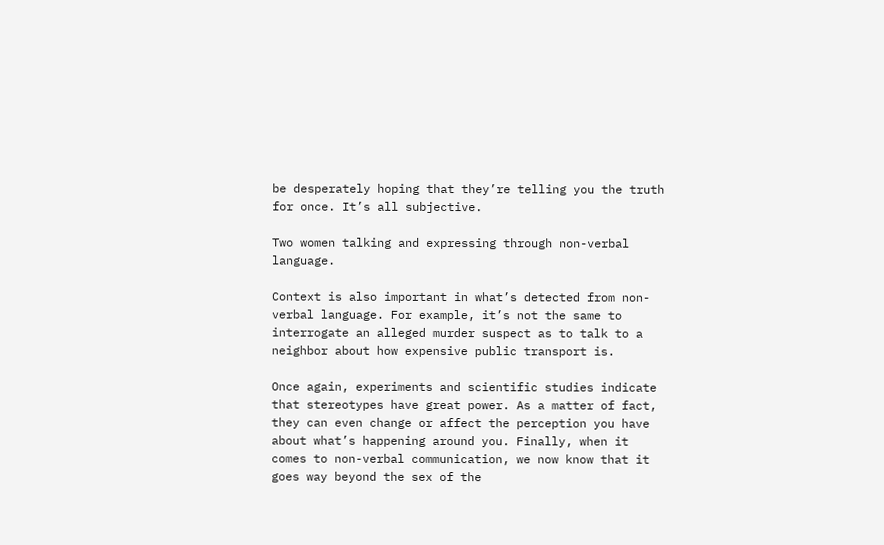be desperately hoping that they’re telling you the truth for once. It’s all subjective.

Two women talking and expressing through non-verbal language.

Context is also important in what’s detected from non-verbal language. For example, it’s not the same to interrogate an alleged murder suspect as to talk to a neighbor about how expensive public transport is.

Once again, experiments and scientific studies indicate that stereotypes have great power. As a matter of fact, they can even change or affect the perception you have about what’s happening around you. Finally, when it comes to non-verbal communication, we now know that it goes way beyond the sex of the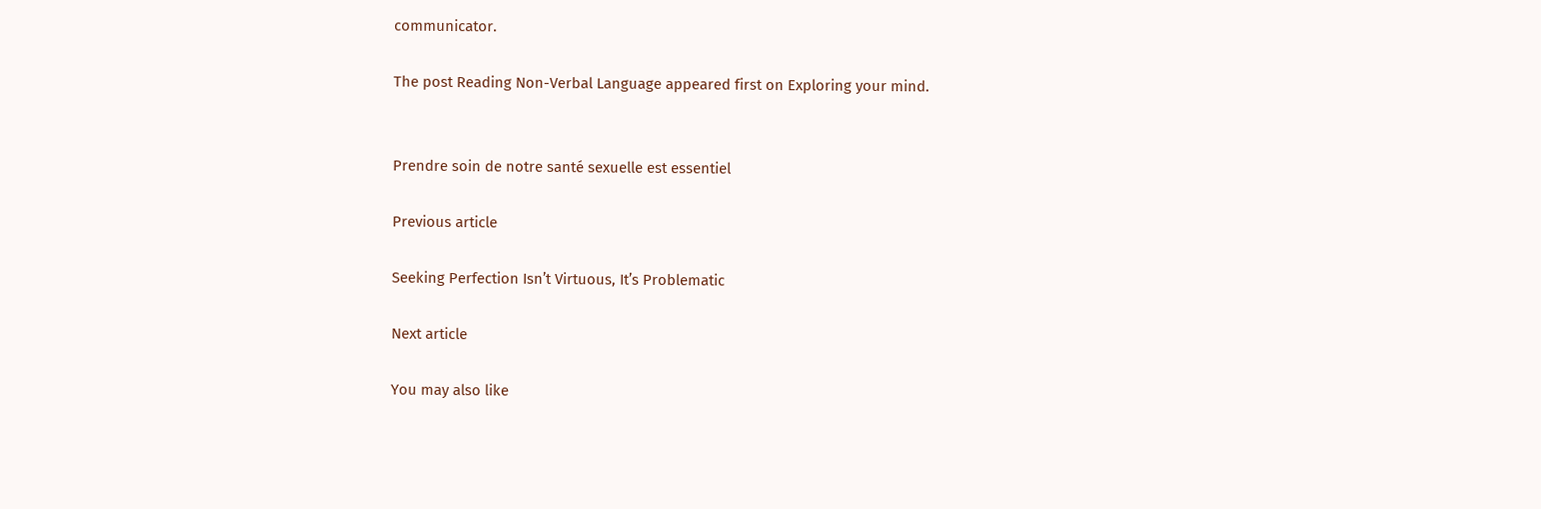communicator.

The post Reading Non-Verbal Language appeared first on Exploring your mind.


Prendre soin de notre santé sexuelle est essentiel

Previous article

Seeking Perfection Isn’t Virtuous, It’s Problematic

Next article

You may also like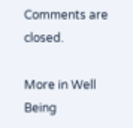Comments are closed.

More in Well Being